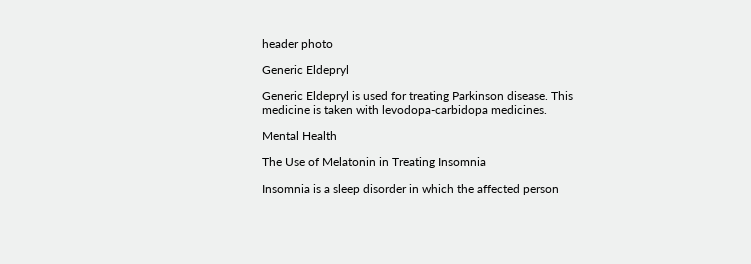header photo

Generic Eldepryl

Generic Eldepryl is used for treating Parkinson disease. This medicine is taken with levodopa-carbidopa medicines.

Mental Health

The Use of Melatonin in Treating Insomnia

Insomnia is a sleep disorder in which the affected person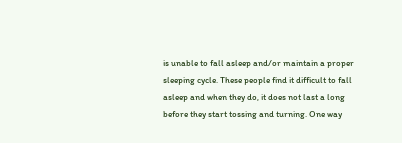is unable to fall asleep and/or maintain a proper sleeping cycle. These people find it difficult to fall asleep and when they do, it does not last a long before they start tossing and turning. One way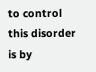to control this disorder is by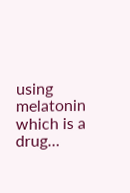using melatonin which is a drug…